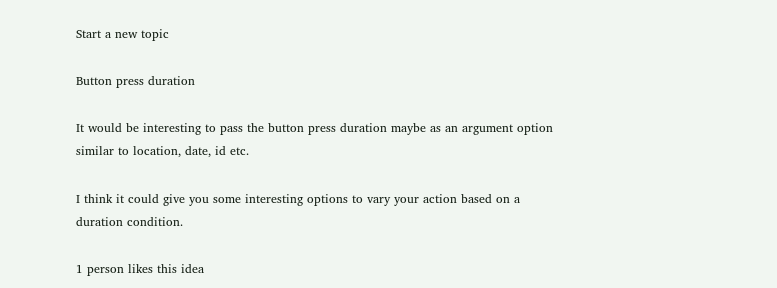Start a new topic

Button press duration

It would be interesting to pass the button press duration maybe as an argument option similar to location, date, id etc.

I think it could give you some interesting options to vary your action based on a duration condition.

1 person likes this idea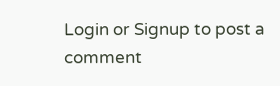Login or Signup to post a comment